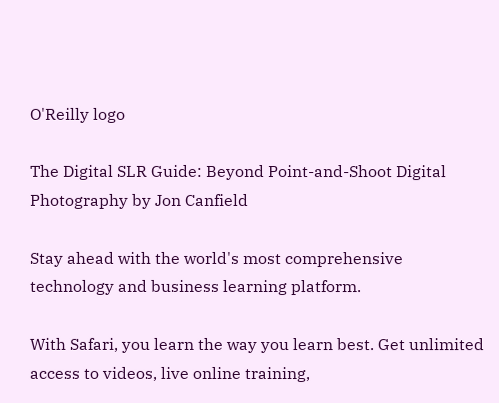O'Reilly logo

The Digital SLR Guide: Beyond Point-and-Shoot Digital Photography by Jon Canfield

Stay ahead with the world's most comprehensive technology and business learning platform.

With Safari, you learn the way you learn best. Get unlimited access to videos, live online training,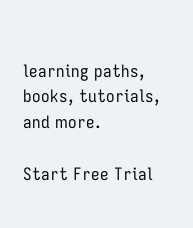learning paths, books, tutorials, and more.

Start Free Trial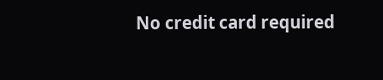No credit card required